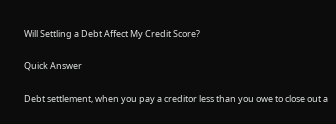Will Settling a Debt Affect My Credit Score?

Quick Answer

Debt settlement, when you pay a creditor less than you owe to close out a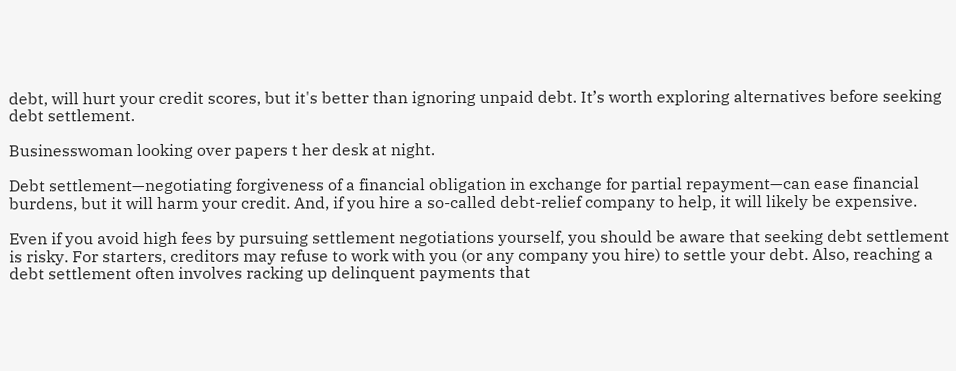debt, will hurt your credit scores, but it's better than ignoring unpaid debt. It’s worth exploring alternatives before seeking debt settlement.

Businesswoman looking over papers t her desk at night.

Debt settlement—negotiating forgiveness of a financial obligation in exchange for partial repayment—can ease financial burdens, but it will harm your credit. And, if you hire a so-called debt-relief company to help, it will likely be expensive.

Even if you avoid high fees by pursuing settlement negotiations yourself, you should be aware that seeking debt settlement is risky. For starters, creditors may refuse to work with you (or any company you hire) to settle your debt. Also, reaching a debt settlement often involves racking up delinquent payments that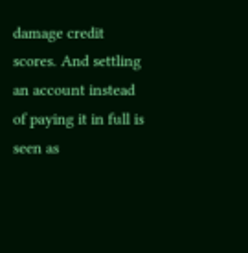damage credit scores. And settling an account instead of paying it in full is seen as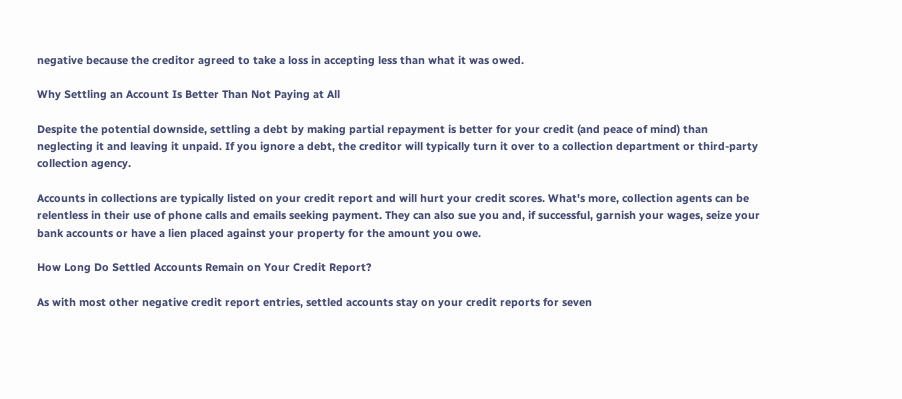negative because the creditor agreed to take a loss in accepting less than what it was owed.

Why Settling an Account Is Better Than Not Paying at All

Despite the potential downside, settling a debt by making partial repayment is better for your credit (and peace of mind) than neglecting it and leaving it unpaid. If you ignore a debt, the creditor will typically turn it over to a collection department or third-party collection agency.

Accounts in collections are typically listed on your credit report and will hurt your credit scores. What's more, collection agents can be relentless in their use of phone calls and emails seeking payment. They can also sue you and, if successful, garnish your wages, seize your bank accounts or have a lien placed against your property for the amount you owe.

How Long Do Settled Accounts Remain on Your Credit Report?

As with most other negative credit report entries, settled accounts stay on your credit reports for seven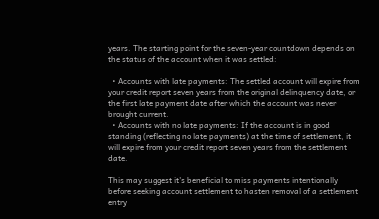years. The starting point for the seven-year countdown depends on the status of the account when it was settled:

  • Accounts with late payments: The settled account will expire from your credit report seven years from the original delinquency date, or the first late payment date after which the account was never brought current.
  • Accounts with no late payments: If the account is in good standing (reflecting no late payments) at the time of settlement, it will expire from your credit report seven years from the settlement date.

This may suggest it's beneficial to miss payments intentionally before seeking account settlement to hasten removal of a settlement entry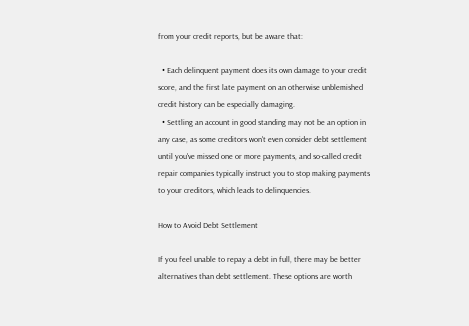from your credit reports, but be aware that:

  • Each delinquent payment does its own damage to your credit score, and the first late payment on an otherwise unblemished credit history can be especially damaging.
  • Settling an account in good standing may not be an option in any case, as some creditors won't even consider debt settlement until you've missed one or more payments, and so-called credit repair companies typically instruct you to stop making payments to your creditors, which leads to delinquencies.

How to Avoid Debt Settlement

If you feel unable to repay a debt in full, there may be better alternatives than debt settlement. These options are worth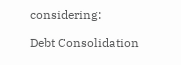considering:

Debt Consolidation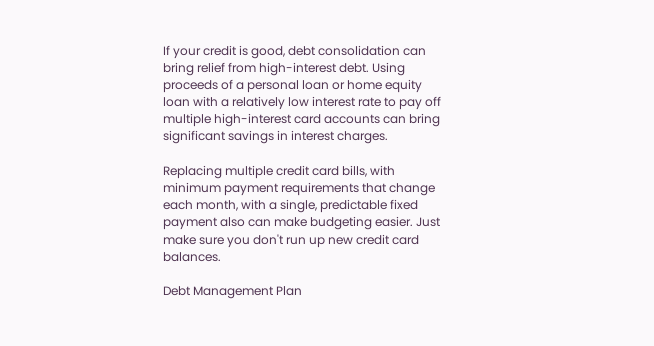If your credit is good, debt consolidation can bring relief from high-interest debt. Using proceeds of a personal loan or home equity loan with a relatively low interest rate to pay off multiple high-interest card accounts can bring significant savings in interest charges.

Replacing multiple credit card bills, with minimum payment requirements that change each month, with a single, predictable fixed payment also can make budgeting easier. Just make sure you don't run up new credit card balances.

Debt Management Plan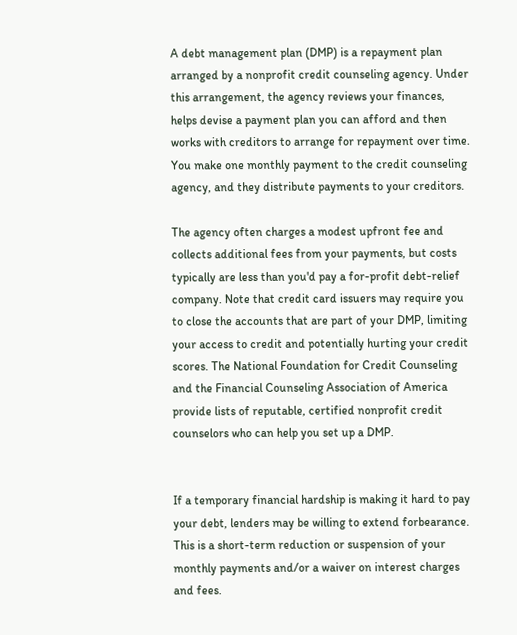A debt management plan (DMP) is a repayment plan arranged by a nonprofit credit counseling agency. Under this arrangement, the agency reviews your finances, helps devise a payment plan you can afford and then works with creditors to arrange for repayment over time. You make one monthly payment to the credit counseling agency, and they distribute payments to your creditors.

The agency often charges a modest upfront fee and collects additional fees from your payments, but costs typically are less than you'd pay a for-profit debt-relief company. Note that credit card issuers may require you to close the accounts that are part of your DMP, limiting your access to credit and potentially hurting your credit scores. The National Foundation for Credit Counseling and the Financial Counseling Association of America provide lists of reputable, certified nonprofit credit counselors who can help you set up a DMP.


If a temporary financial hardship is making it hard to pay your debt, lenders may be willing to extend forbearance. This is a short-term reduction or suspension of your monthly payments and/or a waiver on interest charges and fees.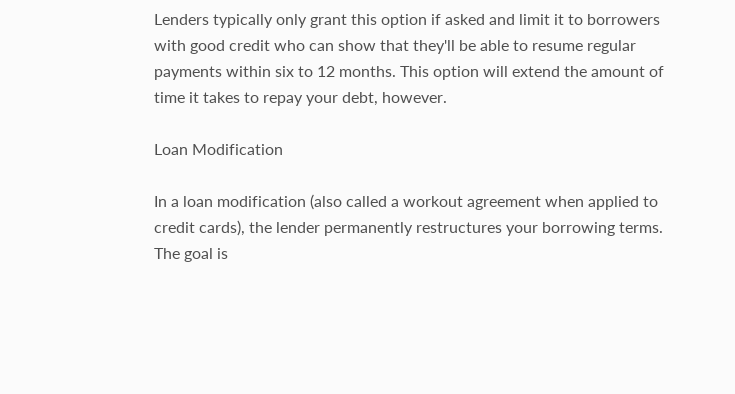Lenders typically only grant this option if asked and limit it to borrowers with good credit who can show that they'll be able to resume regular payments within six to 12 months. This option will extend the amount of time it takes to repay your debt, however.

Loan Modification

In a loan modification (also called a workout agreement when applied to credit cards), the lender permanently restructures your borrowing terms. The goal is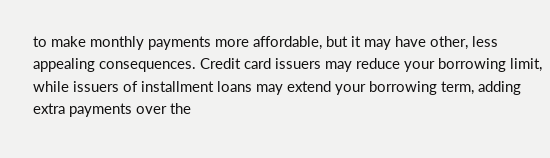to make monthly payments more affordable, but it may have other, less appealing consequences. Credit card issuers may reduce your borrowing limit, while issuers of installment loans may extend your borrowing term, adding extra payments over the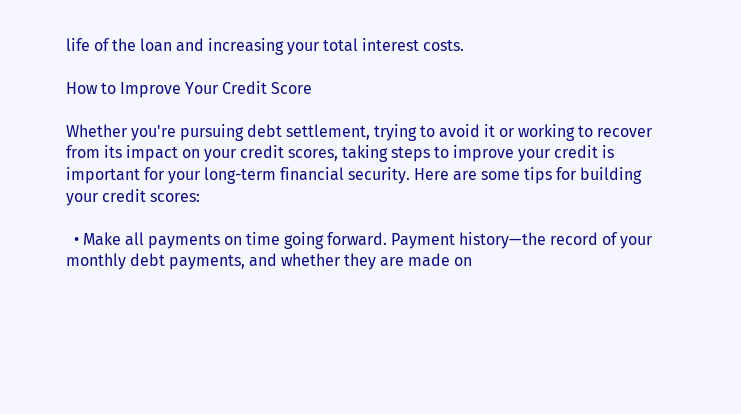life of the loan and increasing your total interest costs.

How to Improve Your Credit Score

Whether you're pursuing debt settlement, trying to avoid it or working to recover from its impact on your credit scores, taking steps to improve your credit is important for your long-term financial security. Here are some tips for building your credit scores:

  • Make all payments on time going forward. Payment history—the record of your monthly debt payments, and whether they are made on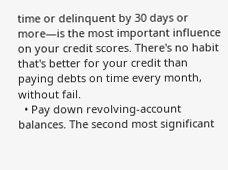time or delinquent by 30 days or more—is the most important influence on your credit scores. There's no habit that's better for your credit than paying debts on time every month, without fail.
  • Pay down revolving-account balances. The second most significant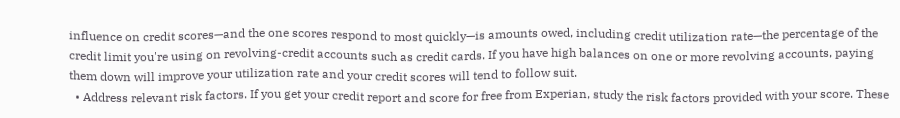influence on credit scores—and the one scores respond to most quickly—is amounts owed, including credit utilization rate—the percentage of the credit limit you're using on revolving-credit accounts such as credit cards. If you have high balances on one or more revolving accounts, paying them down will improve your utilization rate and your credit scores will tend to follow suit.
  • Address relevant risk factors. If you get your credit report and score for free from Experian, study the risk factors provided with your score. These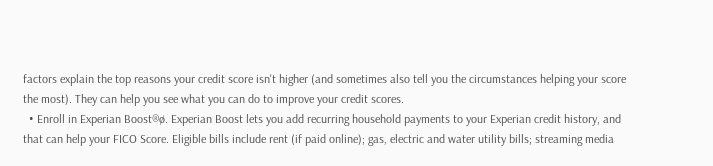factors explain the top reasons your credit score isn't higher (and sometimes also tell you the circumstances helping your score the most). They can help you see what you can do to improve your credit scores.
  • Enroll in Experian Boost®ø. Experian Boost lets you add recurring household payments to your Experian credit history, and that can help your FICO Score. Eligible bills include rent (if paid online); gas, electric and water utility bills; streaming media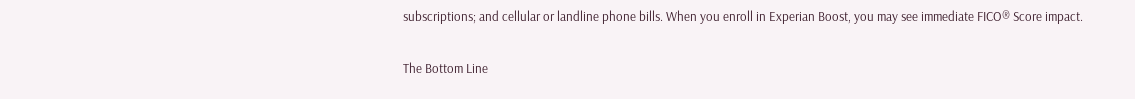subscriptions; and cellular or landline phone bills. When you enroll in Experian Boost, you may see immediate FICO® Score impact.

The Bottom Line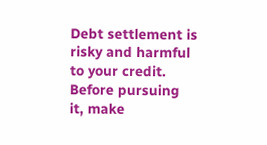Debt settlement is risky and harmful to your credit. Before pursuing it, make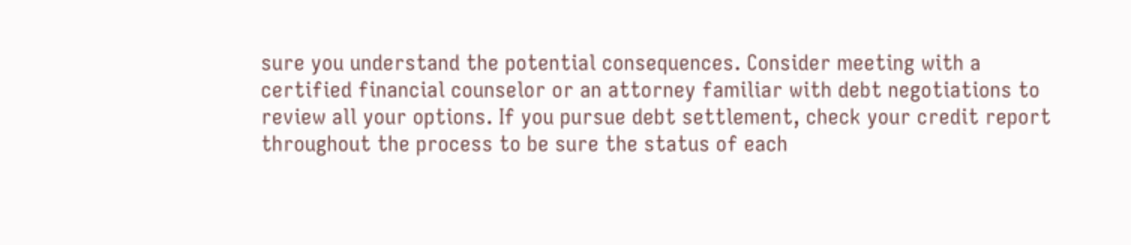sure you understand the potential consequences. Consider meeting with a certified financial counselor or an attorney familiar with debt negotiations to review all your options. If you pursue debt settlement, check your credit report throughout the process to be sure the status of each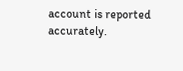account is reported accurately.